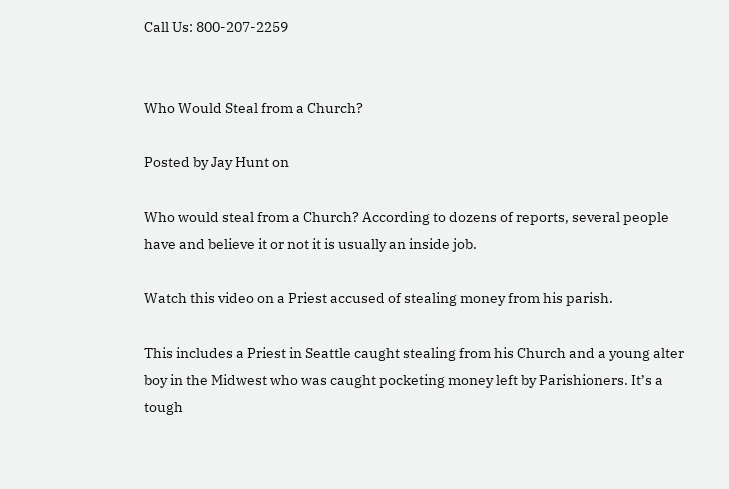Call Us: 800-207-2259


Who Would Steal from a Church?

Posted by Jay Hunt on

Who would steal from a Church? According to dozens of reports, several people have and believe it or not it is usually an inside job.

Watch this video on a Priest accused of stealing money from his parish.

This includes a Priest in Seattle caught stealing from his Church and a young alter boy in the Midwest who was caught pocketing money left by Parishioners. It’s a tough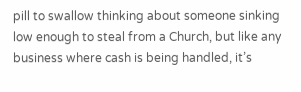pill to swallow thinking about someone sinking low enough to steal from a Church, but like any business where cash is being handled, it’s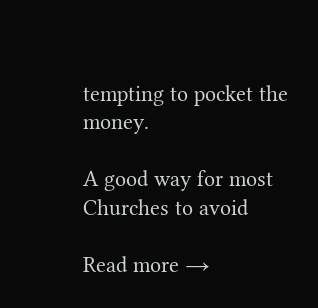tempting to pocket the money.

A good way for most Churches to avoid

Read more →